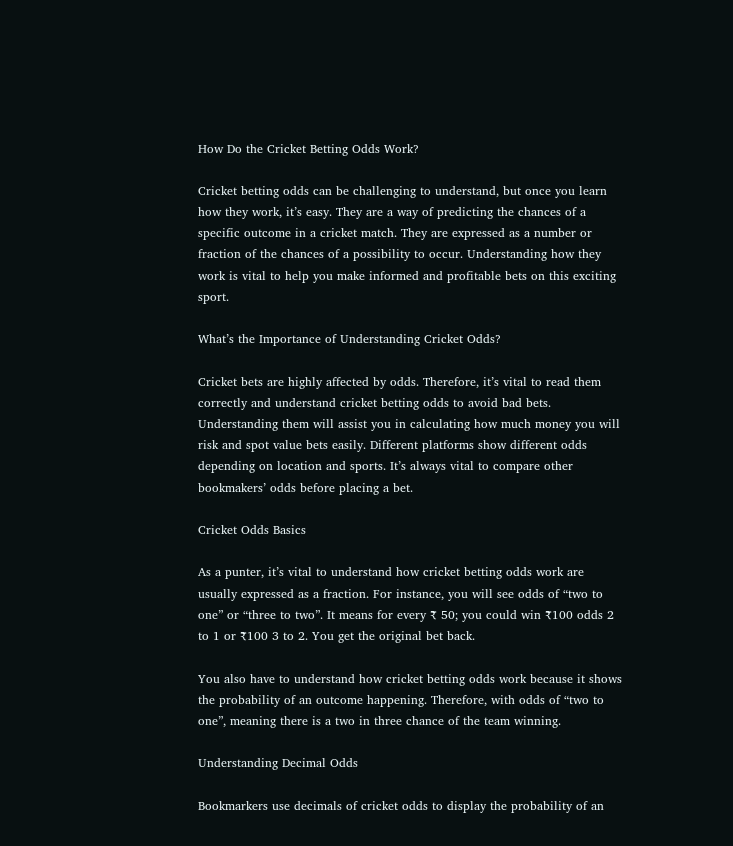How Do the Cricket Betting Odds Work?

Cricket betting odds can be challenging to understand, but once you learn how they work, it’s easy. They are a way of predicting the chances of a specific outcome in a cricket match. They are expressed as a number or fraction of the chances of a possibility to occur. Understanding how they work is vital to help you make informed and profitable bets on this exciting sport.

What’s the Importance of Understanding Cricket Odds?

Cricket bets are highly affected by odds. Therefore, it’s vital to read them correctly and understand cricket betting odds to avoid bad bets. Understanding them will assist you in calculating how much money you will risk and spot value bets easily. Different platforms show different odds depending on location and sports. It’s always vital to compare other bookmakers’ odds before placing a bet.

Cricket Odds Basics

As a punter, it’s vital to understand how cricket betting odds work are usually expressed as a fraction. For instance, you will see odds of “two to one” or “three to two”. It means for every ₹ 50; you could win ₹100 odds 2 to 1 or ₹100 3 to 2. You get the original bet back.

You also have to understand how cricket betting odds work because it shows the probability of an outcome happening. Therefore, with odds of “two to one”, meaning there is a two in three chance of the team winning.

Understanding Decimal Odds

Bookmarkers use decimals of cricket odds to display the probability of an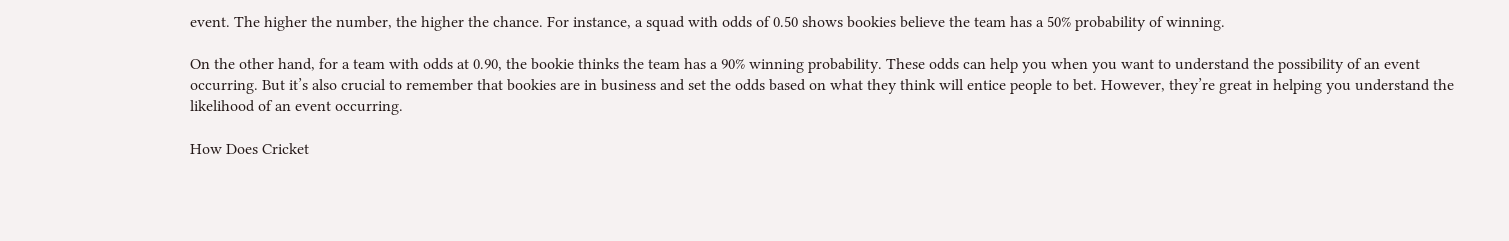event. The higher the number, the higher the chance. For instance, a squad with odds of 0.50 shows bookies believe the team has a 50% probability of winning.

On the other hand, for a team with odds at 0.90, the bookie thinks the team has a 90% winning probability. These odds can help you when you want to understand the possibility of an event occurring. But it’s also crucial to remember that bookies are in business and set the odds based on what they think will entice people to bet. However, they’re great in helping you understand the likelihood of an event occurring.

How Does Cricket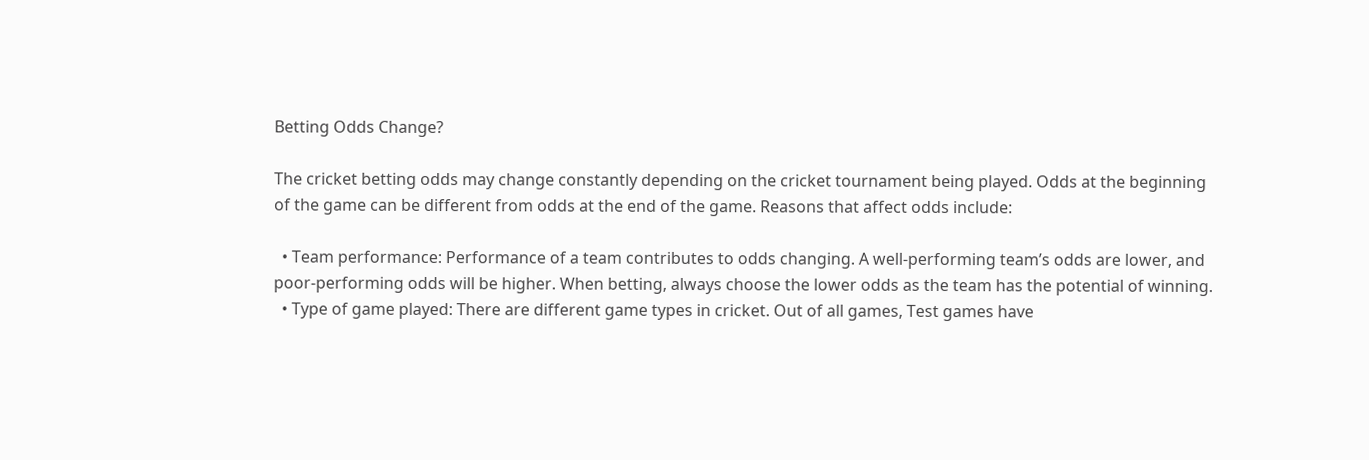Betting Odds Change?

The cricket betting odds may change constantly depending on the cricket tournament being played. Odds at the beginning of the game can be different from odds at the end of the game. Reasons that affect odds include:

  • Team performance: Performance of a team contributes to odds changing. A well-performing team’s odds are lower, and poor-performing odds will be higher. When betting, always choose the lower odds as the team has the potential of winning.
  • Type of game played: There are different game types in cricket. Out of all games, Test games have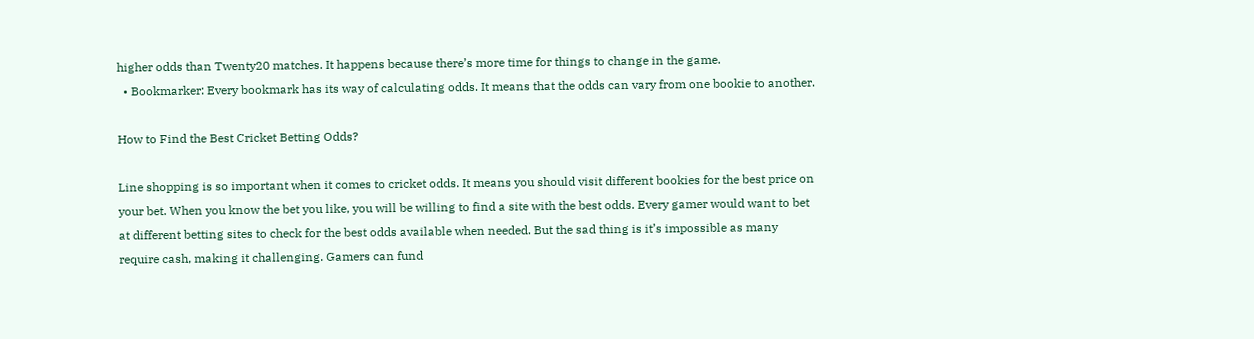higher odds than Twenty20 matches. It happens because there’s more time for things to change in the game.
  • Bookmarker: Every bookmark has its way of calculating odds. It means that the odds can vary from one bookie to another.

How to Find the Best Cricket Betting Odds?

Line shopping is so important when it comes to cricket odds. It means you should visit different bookies for the best price on your bet. When you know the bet you like, you will be willing to find a site with the best odds. Every gamer would want to bet at different betting sites to check for the best odds available when needed. But the sad thing is it’s impossible as many require cash, making it challenging. Gamers can fund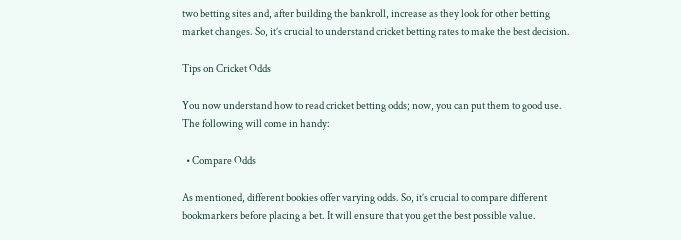two betting sites and, after building the bankroll, increase as they look for other betting market changes. So, it’s crucial to understand cricket betting rates to make the best decision.

Tips on Cricket Odds

You now understand how to read cricket betting odds; now, you can put them to good use. The following will come in handy:

  • Compare Odds

As mentioned, different bookies offer varying odds. So, it’s crucial to compare different bookmarkers before placing a bet. It will ensure that you get the best possible value.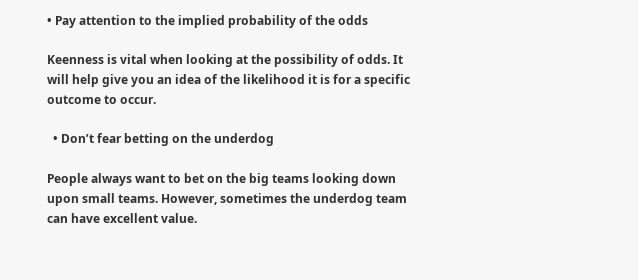• Pay attention to the implied probability of the odds

Keenness is vital when looking at the possibility of odds. It will help give you an idea of the likelihood it is for a specific outcome to occur.

  • Don’t fear betting on the underdog

People always want to bet on the big teams looking down upon small teams. However, sometimes the underdog team can have excellent value.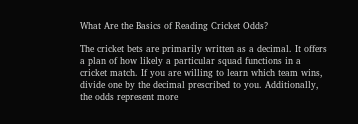What Are the Basics of Reading Cricket Odds?

The cricket bets are primarily written as a decimal. It offers a plan of how likely a particular squad functions in a cricket match. If you are willing to learn which team wins, divide one by the decimal prescribed to you. Additionally, the odds represent more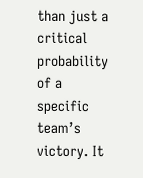than just a critical probability of a specific team’s victory. It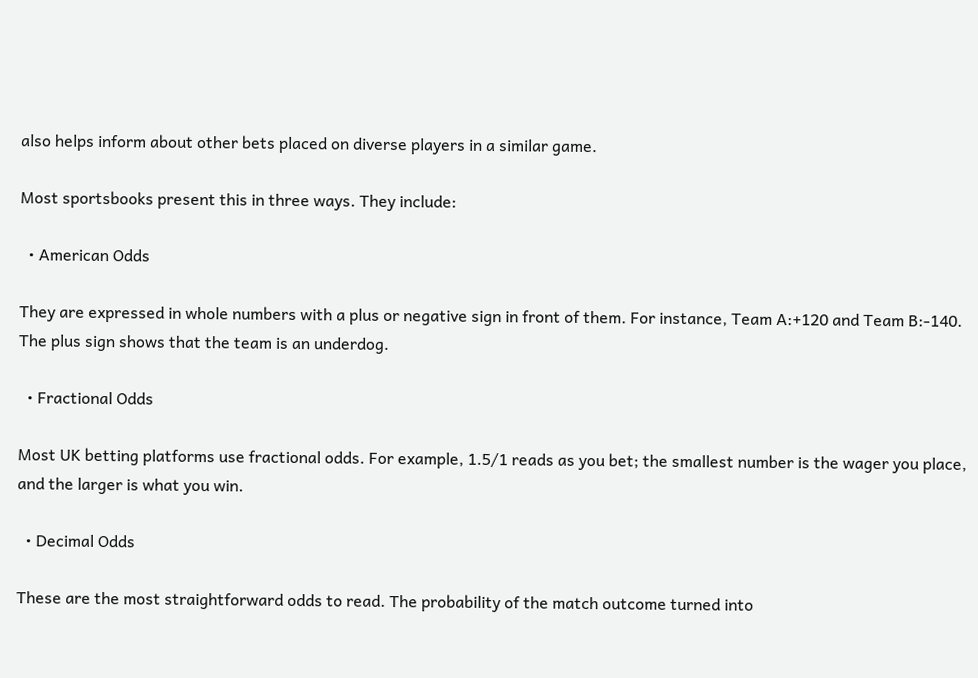also helps inform about other bets placed on diverse players in a similar game.

Most sportsbooks present this in three ways. They include:

  • American Odds

They are expressed in whole numbers with a plus or negative sign in front of them. For instance, Team A:+120 and Team B:-140. The plus sign shows that the team is an underdog.

  • Fractional Odds

Most UK betting platforms use fractional odds. For example, 1.5/1 reads as you bet; the smallest number is the wager you place, and the larger is what you win.

  • Decimal Odds

These are the most straightforward odds to read. The probability of the match outcome turned into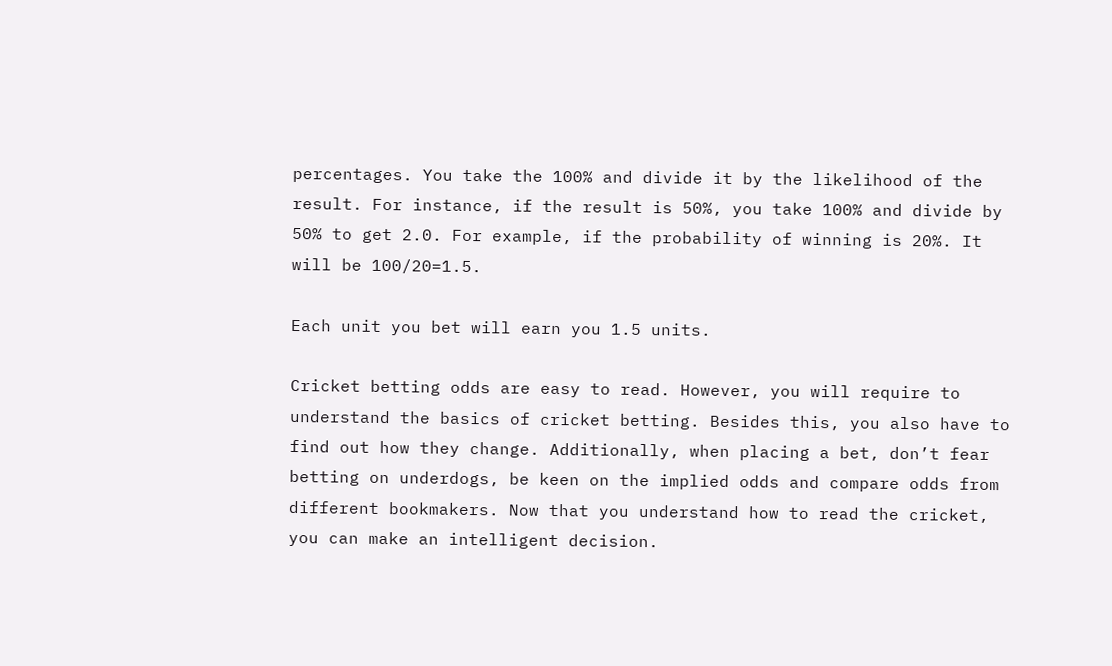percentages. You take the 100% and divide it by the likelihood of the result. For instance, if the result is 50%, you take 100% and divide by 50% to get 2.0. For example, if the probability of winning is 20%. It will be 100/20=1.5.

Each unit you bet will earn you 1.5 units.

Cricket betting odds are easy to read. However, you will require to understand the basics of cricket betting. Besides this, you also have to find out how they change. Additionally, when placing a bet, don’t fear betting on underdogs, be keen on the implied odds and compare odds from different bookmakers. Now that you understand how to read the cricket, you can make an intelligent decision.